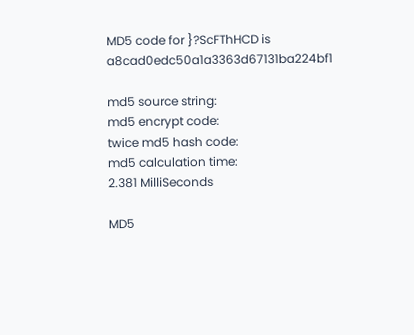MD5 code for }?ScFThHCD is a8cad0edc50a1a3363d67131ba224bf1

md5 source string:
md5 encrypt code:
twice md5 hash code:
md5 calculation time:
2.381 MilliSeconds

MD5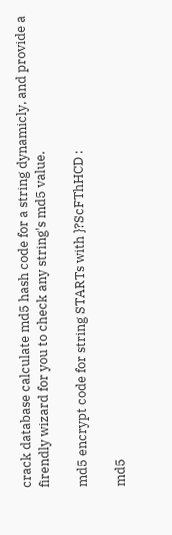crack database calculate md5 hash code for a string dynamicly, and provide a firendly wizard for you to check any string's md5 value.

md5 encrypt code for string STARTs with }?ScFThHCD :

md5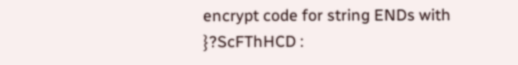encrypt code for string ENDs with }?ScFThHCD :